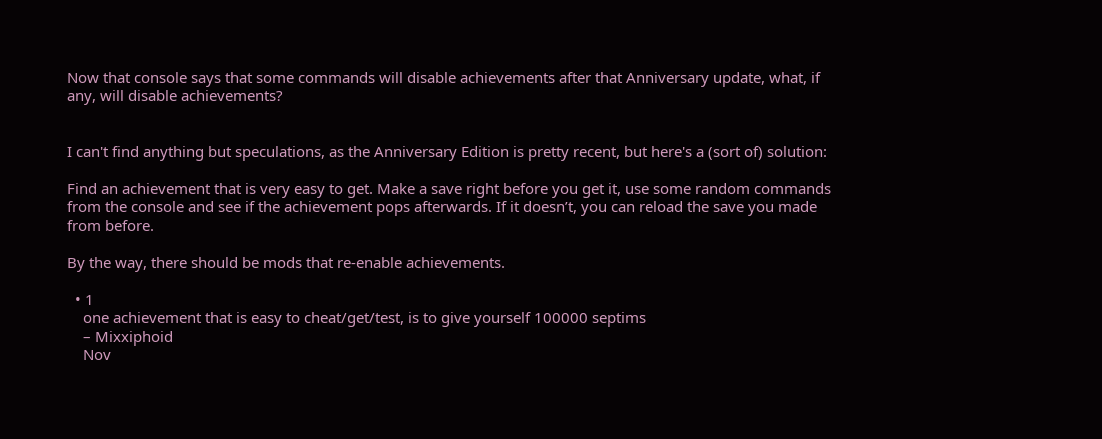Now that console says that some commands will disable achievements after that Anniversary update, what, if any, will disable achievements?


I can't find anything but speculations, as the Anniversary Edition is pretty recent, but here's a (sort of) solution:

Find an achievement that is very easy to get. Make a save right before you get it, use some random commands from the console and see if the achievement pops afterwards. If it doesn’t, you can reload the save you made from before.

By the way, there should be mods that re-enable achievements.

  • 1
    one achievement that is easy to cheat/get/test, is to give yourself 100000 septims
    – Mixxiphoid
    Nov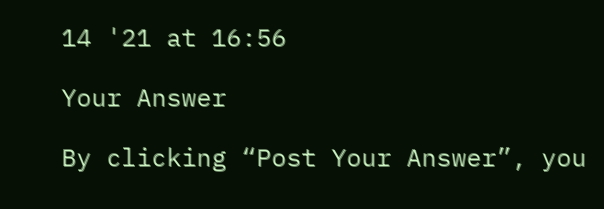14 '21 at 16:56

Your Answer

By clicking “Post Your Answer”, you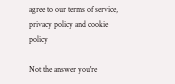agree to our terms of service, privacy policy and cookie policy

Not the answer you're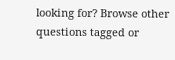looking for? Browse other questions tagged or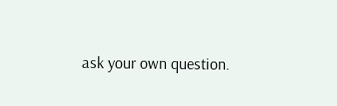ask your own question.